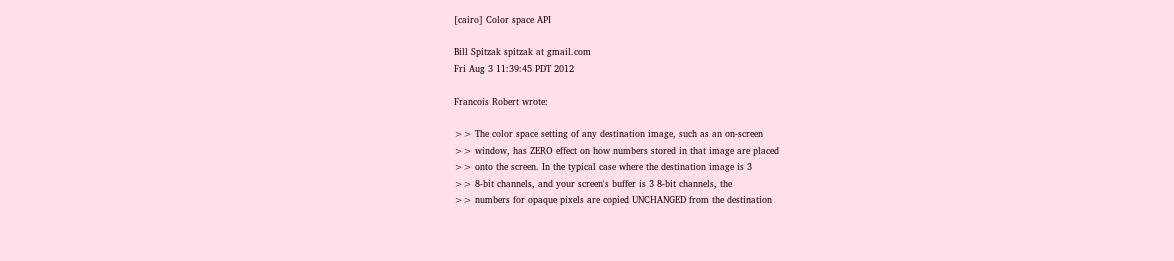[cairo] Color space API

Bill Spitzak spitzak at gmail.com
Fri Aug 3 11:39:45 PDT 2012

Francois Robert wrote:

>> The color space setting of any destination image, such as an on-screen
>> window, has ZERO effect on how numbers stored in that image are placed
>> onto the screen. In the typical case where the destination image is 3
>> 8-bit channels, and your screen's buffer is 3 8-bit channels, the
>> numbers for opaque pixels are copied UNCHANGED from the destination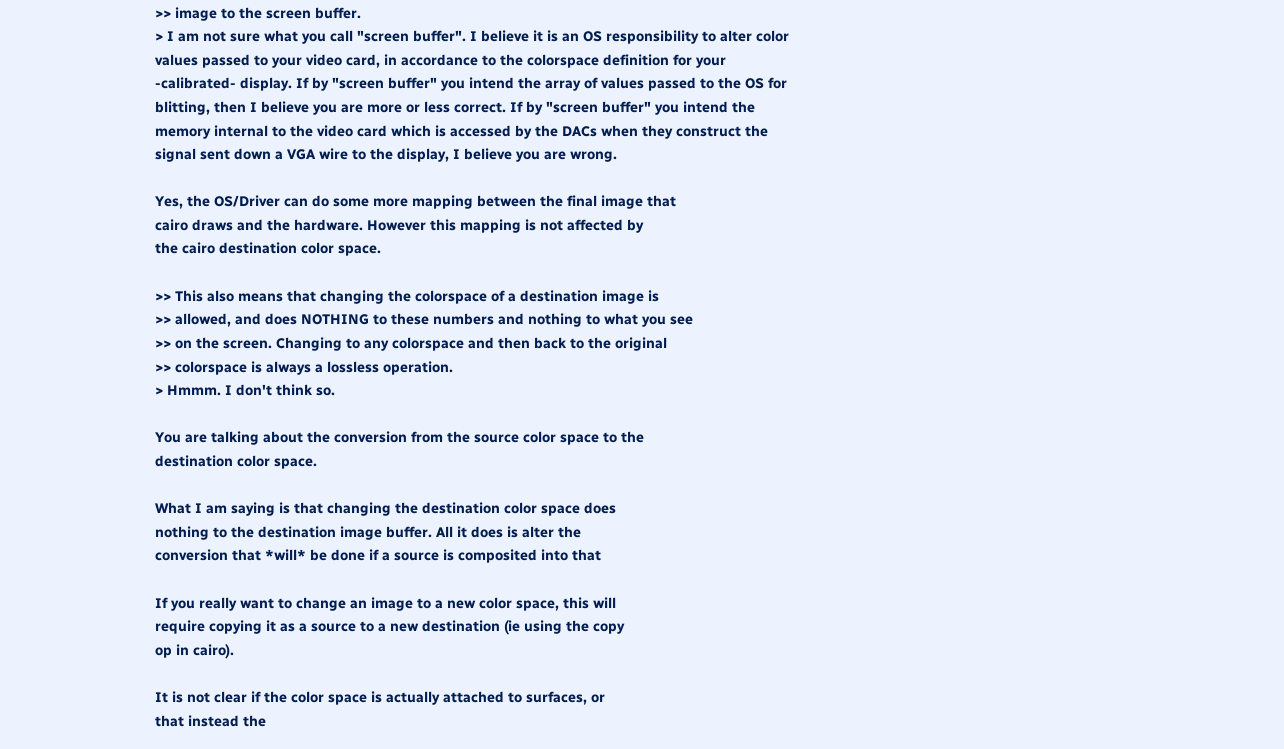>> image to the screen buffer.
> I am not sure what you call "screen buffer". I believe it is an OS responsibility to alter color values passed to your video card, in accordance to the colorspace definition for your -calibrated- display. If by "screen buffer" you intend the array of values passed to the OS for blitting, then I believe you are more or less correct. If by "screen buffer" you intend the memory internal to the video card which is accessed by the DACs when they construct the signal sent down a VGA wire to the display, I believe you are wrong.

Yes, the OS/Driver can do some more mapping between the final image that
cairo draws and the hardware. However this mapping is not affected by
the cairo destination color space.

>> This also means that changing the colorspace of a destination image is
>> allowed, and does NOTHING to these numbers and nothing to what you see
>> on the screen. Changing to any colorspace and then back to the original
>> colorspace is always a lossless operation.
> Hmmm. I don't think so.

You are talking about the conversion from the source color space to the
destination color space.

What I am saying is that changing the destination color space does
nothing to the destination image buffer. All it does is alter the
conversion that *will* be done if a source is composited into that

If you really want to change an image to a new color space, this will
require copying it as a source to a new destination (ie using the copy
op in cairo).

It is not clear if the color space is actually attached to surfaces, or
that instead the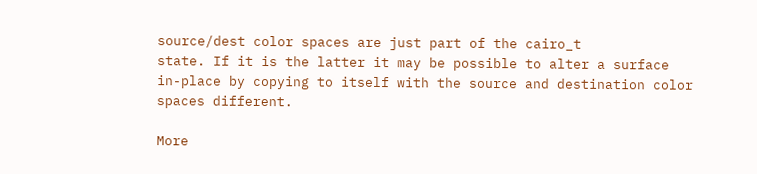source/dest color spaces are just part of the cairo_t
state. If it is the latter it may be possible to alter a surface
in-place by copying to itself with the source and destination color
spaces different.

More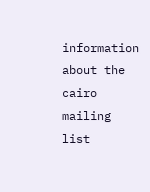information about the cairo mailing list